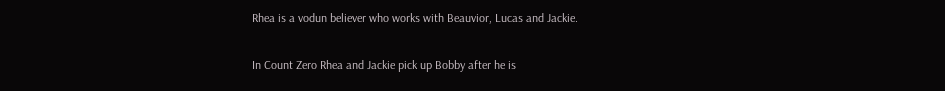Rhea is a vodun believer who works with Beauvior, Lucas and Jackie.

In Count Zero Rhea and Jackie pick up Bobby after he is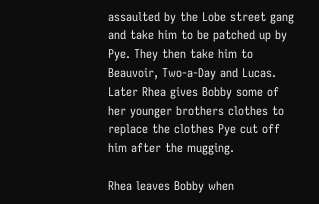assaulted by the Lobe street gang and take him to be patched up by Pye. They then take him to Beauvoir, Two-a-Day and Lucas. Later Rhea gives Bobby some of her younger brothers clothes to replace the clothes Pye cut off him after the mugging.

Rhea leaves Bobby when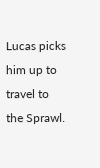Lucas picks him up to travel to the Sprawl.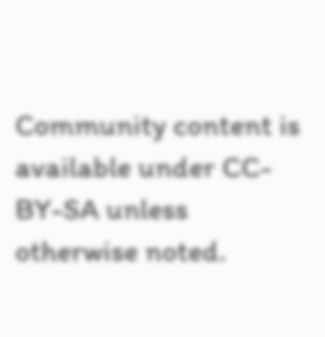Community content is available under CC-BY-SA unless otherwise noted.